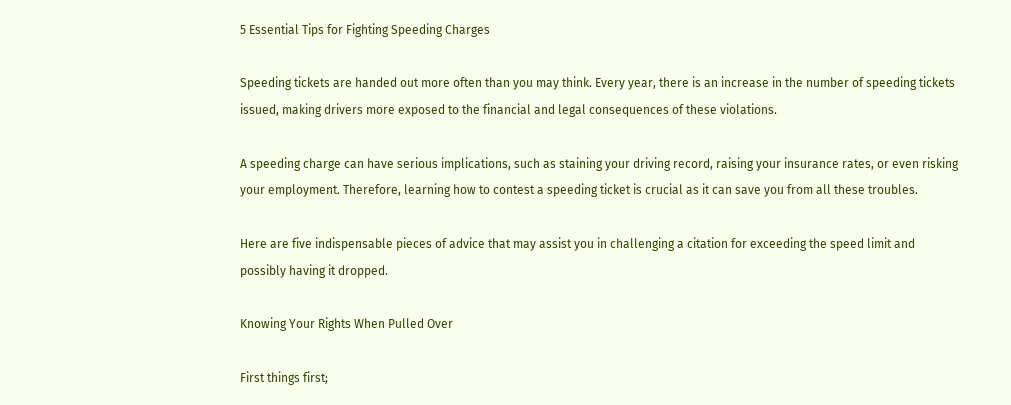5 Essential Tips for Fighting Speeding Charges

Speeding tickets are handed out more often than you may think. Every year, there is an increase in the number of speeding tickets issued, making drivers more exposed to the financial and legal consequences of these violations.

A speeding charge can have serious implications, such as staining your driving record, raising your insurance rates, or even risking your employment. Therefore, learning how to contest a speeding ticket is crucial as it can save you from all these troubles.

Here are five indispensable pieces of advice that may assist you in challenging a citation for exceeding the speed limit and possibly having it dropped.

Knowing Your Rights When Pulled Over

First things first;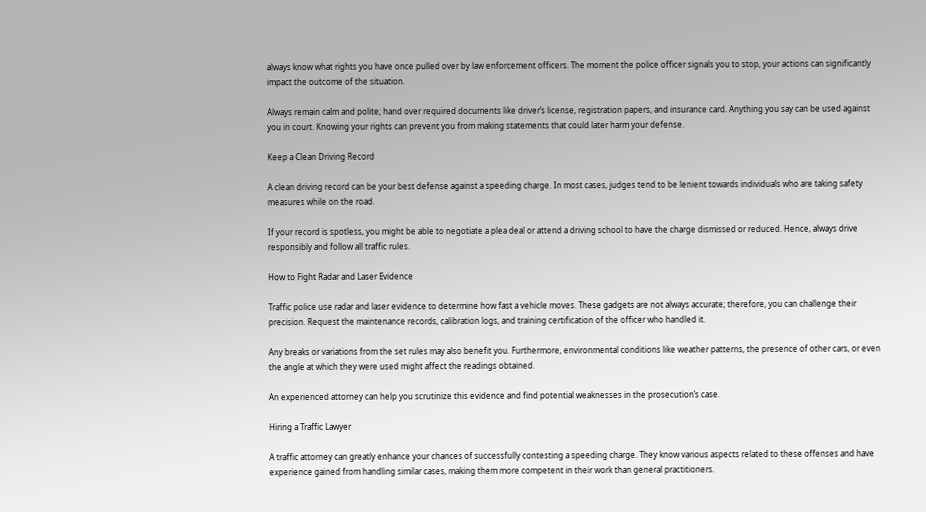always know what rights you have once pulled over by law enforcement officers. The moment the police officer signals you to stop, your actions can significantly impact the outcome of the situation.

Always remain calm and polite; hand over required documents like driver’s license, registration papers, and insurance card. Anything you say can be used against you in court. Knowing your rights can prevent you from making statements that could later harm your defense.

Keep a Clean Driving Record

A clean driving record can be your best defense against a speeding charge. In most cases, judges tend to be lenient towards individuals who are taking safety measures while on the road.

If your record is spotless, you might be able to negotiate a plea deal or attend a driving school to have the charge dismissed or reduced. Hence, always drive responsibly and follow all traffic rules.

How to Fight Radar and Laser Evidence

Traffic police use radar and laser evidence to determine how fast a vehicle moves. These gadgets are not always accurate; therefore, you can challenge their precision. Request the maintenance records, calibration logs, and training certification of the officer who handled it.

Any breaks or variations from the set rules may also benefit you. Furthermore, environmental conditions like weather patterns, the presence of other cars, or even the angle at which they were used might affect the readings obtained.

An experienced attorney can help you scrutinize this evidence and find potential weaknesses in the prosecution’s case.

Hiring a Traffic Lawyer

A traffic attorney can greatly enhance your chances of successfully contesting a speeding charge. They know various aspects related to these offenses and have experience gained from handling similar cases, making them more competent in their work than general practitioners.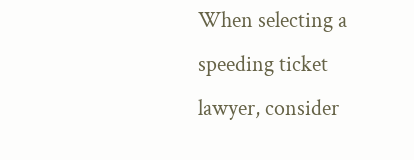When selecting a speeding ticket lawyer, consider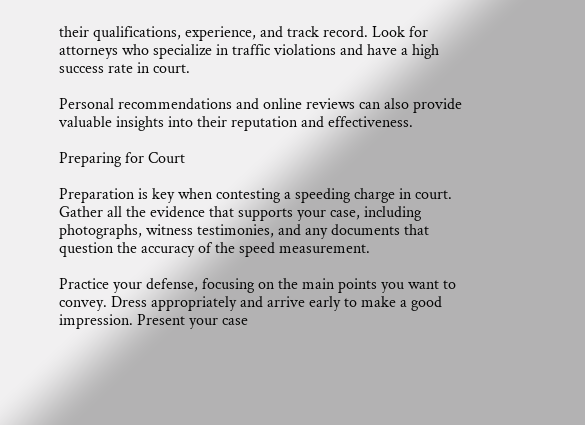their qualifications, experience, and track record. Look for attorneys who specialize in traffic violations and have a high success rate in court.

Personal recommendations and online reviews can also provide valuable insights into their reputation and effectiveness.

Preparing for Court

Preparation is key when contesting a speeding charge in court. Gather all the evidence that supports your case, including photographs, witness testimonies, and any documents that question the accuracy of the speed measurement.

Practice your defense, focusing on the main points you want to convey. Dress appropriately and arrive early to make a good impression. Present your case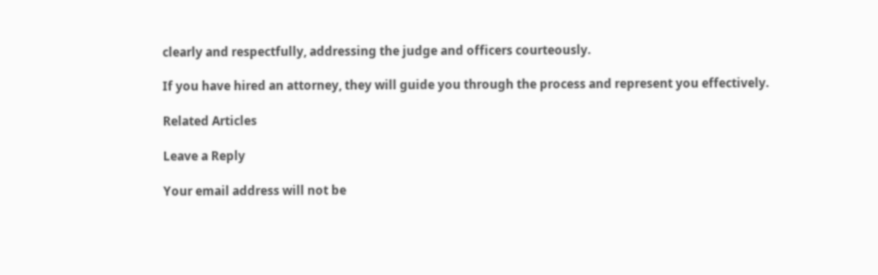clearly and respectfully, addressing the judge and officers courteously.

If you have hired an attorney, they will guide you through the process and represent you effectively.

Related Articles

Leave a Reply

Your email address will not be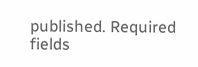published. Required fields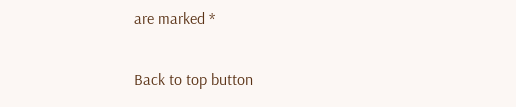are marked *

Back to top button